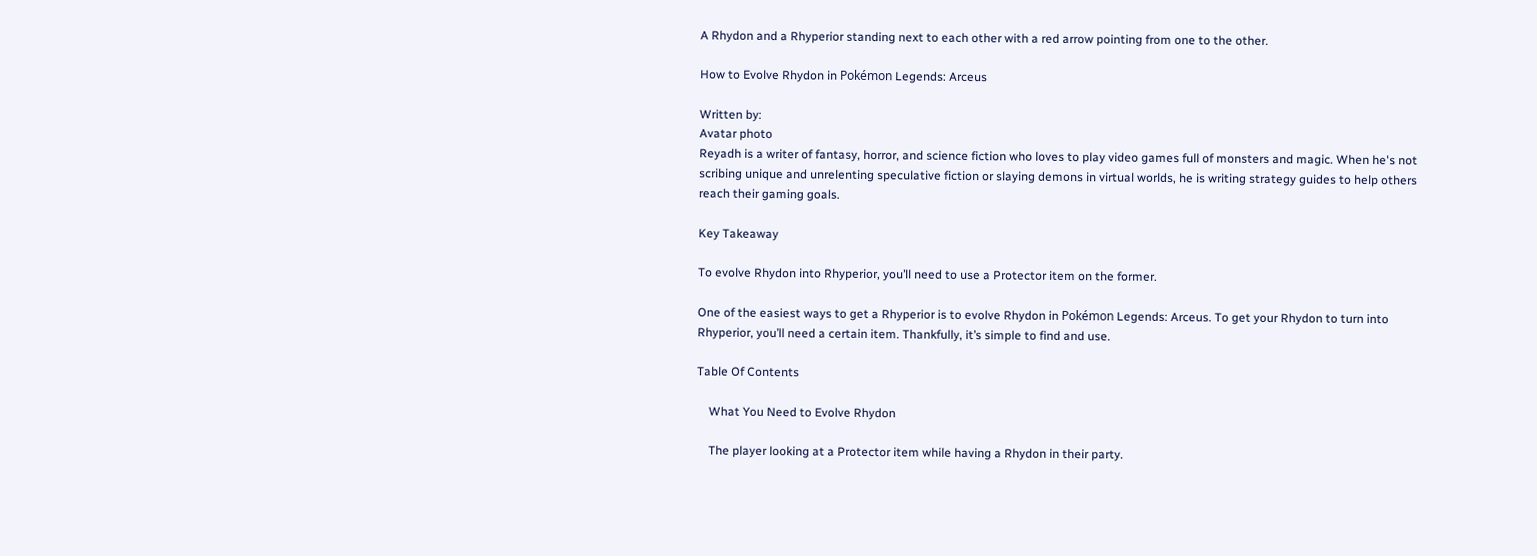A Rhydon and a Rhyperior standing next to each other with a red arrow pointing from one to the other.

How to Evolve Rhydon in Pokémon Legends: Arceus

Written by:
Avatar photo
Reyadh is a writer of fantasy, horror, and science fiction who loves to play video games full of monsters and magic. When he's not scribing unique and unrelenting speculative fiction or slaying demons in virtual worlds, he is writing strategy guides to help others reach their gaming goals.

Key Takeaway

To evolve Rhydon into Rhyperior, you’ll need to use a Protector item on the former.

One of the easiest ways to get a Rhyperior is to evolve Rhydon in Pokémon Legends: Arceus. To get your Rhydon to turn into Rhyperior, you’ll need a certain item. Thankfully, it’s simple to find and use.

Table Of Contents

    What You Need to Evolve Rhydon

    The player looking at a Protector item while having a Rhydon in their party.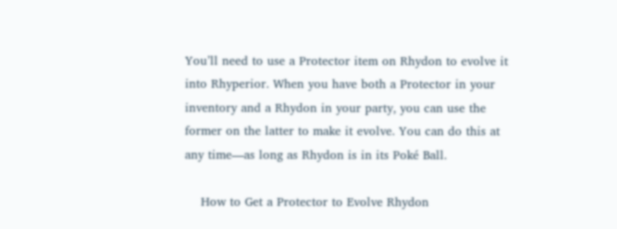You’ll need to use a Protector item on Rhydon to evolve it into Rhyperior. When you have both a Protector in your inventory and a Rhydon in your party, you can use the former on the latter to make it evolve. You can do this at any time—as long as Rhydon is in its Poké Ball.

    How to Get a Protector to Evolve Rhydon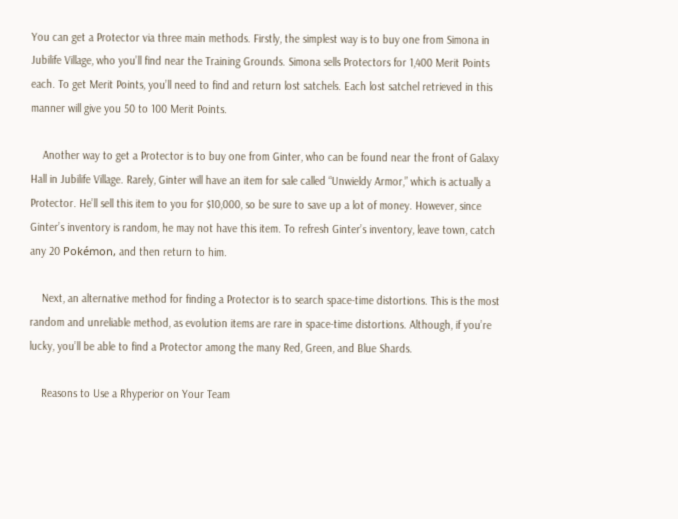You can get a Protector via three main methods. Firstly, the simplest way is to buy one from Simona in Jubilife Village, who you’ll find near the Training Grounds. Simona sells Protectors for 1,400 Merit Points each. To get Merit Points, you’ll need to find and return lost satchels. Each lost satchel retrieved in this manner will give you 50 to 100 Merit Points.

    Another way to get a Protector is to buy one from Ginter, who can be found near the front of Galaxy Hall in Jubilife Village. Rarely, Ginter will have an item for sale called “Unwieldy Armor,” which is actually a Protector. He’ll sell this item to you for $10,000, so be sure to save up a lot of money. However, since Ginter’s inventory is random, he may not have this item. To refresh Ginter’s inventory, leave town, catch any 20 Pokémon, and then return to him.

    Next, an alternative method for finding a Protector is to search space-time distortions. This is the most random and unreliable method, as evolution items are rare in space-time distortions. Although, if you’re lucky, you’ll be able to find a Protector among the many Red, Green, and Blue Shards.

    Reasons to Use a Rhyperior on Your Team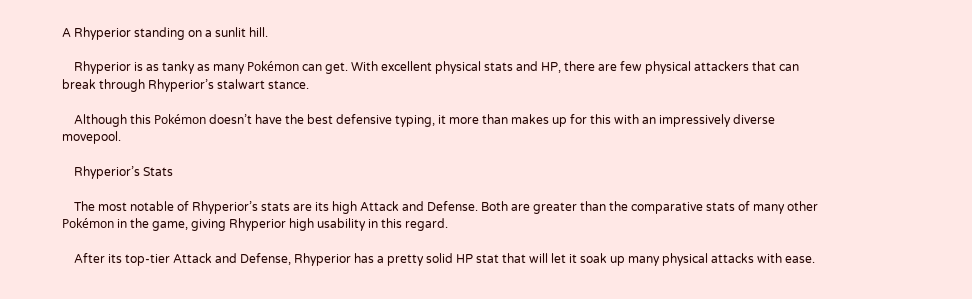A Rhyperior standing on a sunlit hill.

    Rhyperior is as tanky as many Pokémon can get. With excellent physical stats and HP, there are few physical attackers that can break through Rhyperior’s stalwart stance.

    Although this Pokémon doesn’t have the best defensive typing, it more than makes up for this with an impressively diverse movepool.

    Rhyperior’s Stats

    The most notable of Rhyperior’s stats are its high Attack and Defense. Both are greater than the comparative stats of many other Pokémon in the game, giving Rhyperior high usability in this regard.

    After its top-tier Attack and Defense, Rhyperior has a pretty solid HP stat that will let it soak up many physical attacks with ease.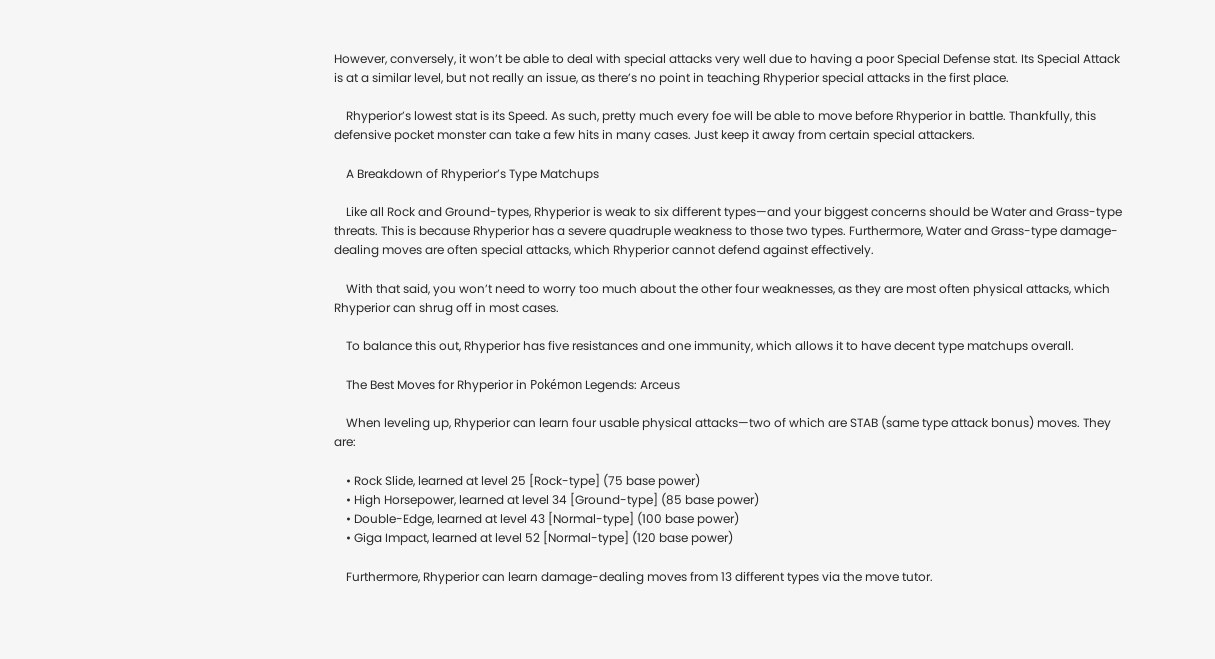However, conversely, it won’t be able to deal with special attacks very well due to having a poor Special Defense stat. Its Special Attack is at a similar level, but not really an issue, as there’s no point in teaching Rhyperior special attacks in the first place.

    Rhyperior’s lowest stat is its Speed. As such, pretty much every foe will be able to move before Rhyperior in battle. Thankfully, this defensive pocket monster can take a few hits in many cases. Just keep it away from certain special attackers.

    A Breakdown of Rhyperior’s Type Matchups

    Like all Rock and Ground-types, Rhyperior is weak to six different types—and your biggest concerns should be Water and Grass-type threats. This is because Rhyperior has a severe quadruple weakness to those two types. Furthermore, Water and Grass-type damage-dealing moves are often special attacks, which Rhyperior cannot defend against effectively.

    With that said, you won’t need to worry too much about the other four weaknesses, as they are most often physical attacks, which Rhyperior can shrug off in most cases.

    To balance this out, Rhyperior has five resistances and one immunity, which allows it to have decent type matchups overall.

    The Best Moves for Rhyperior in Pokémon Legends: Arceus

    When leveling up, Rhyperior can learn four usable physical attacks—two of which are STAB (same type attack bonus) moves. They are:

    • Rock Slide, learned at level 25 [Rock-type] (75 base power)
    • High Horsepower, learned at level 34 [Ground-type] (85 base power)
    • Double-Edge, learned at level 43 [Normal-type] (100 base power)
    • Giga Impact, learned at level 52 [Normal-type] (120 base power)

    Furthermore, Rhyperior can learn damage-dealing moves from 13 different types via the move tutor.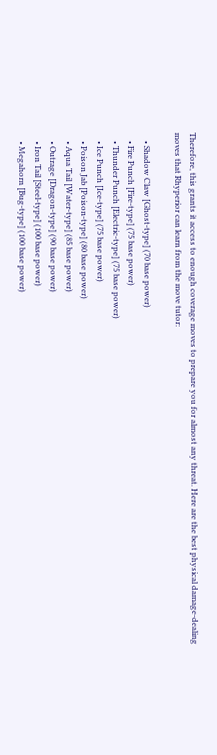Therefore, this grants it access to enough coverage moves to prepare you for almost any threat. Here are the best physical damage-dealing moves that Rhyperior can learn from the move tutor:

    • Shadow Claw [Ghost-type] (70 base power)
    • Fire Punch [Fire-type] (75 base power)
    • Thunder Punch [Electric-type] (75 base power)
    • Ice Punch [Ice-type] (75 base power)
    • Poison Jab [Poison-type] (80 base power)
    • Aqua Tail [Water-type] (85 base power)
    • Outrage [Dragon-type] (90 base power)
    • Iron Tail [Steel-type] (100 base power)
    • Megahorn [Bug-type] (100 base power)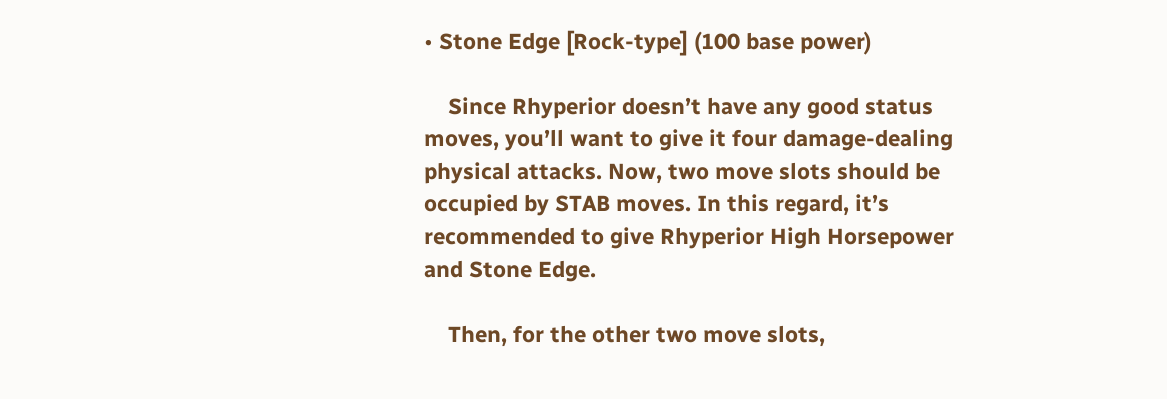• Stone Edge [Rock-type] (100 base power)

    Since Rhyperior doesn’t have any good status moves, you’ll want to give it four damage-dealing physical attacks. Now, two move slots should be occupied by STAB moves. In this regard, it’s recommended to give Rhyperior High Horsepower and Stone Edge.

    Then, for the other two move slots,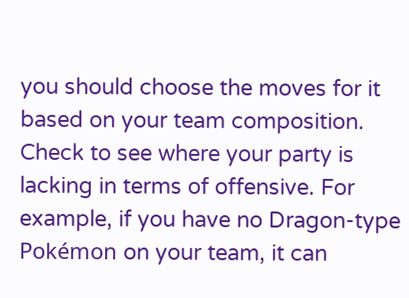you should choose the moves for it based on your team composition. Check to see where your party is lacking in terms of offensive. For example, if you have no Dragon-type Pokémon on your team, it can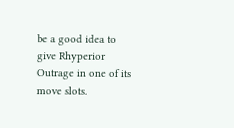be a good idea to give Rhyperior Outrage in one of its move slots.